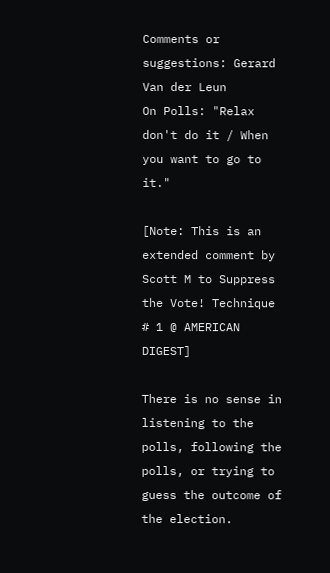Comments or suggestions: Gerard Van der Leun
On Polls: "Relax don't do it / When you want to go to it."

[Note: This is an extended comment by Scott M to Suppress the Vote! Technique # 1 @ AMERICAN DIGEST]

There is no sense in listening to the polls, following the polls, or trying to guess the outcome of the election.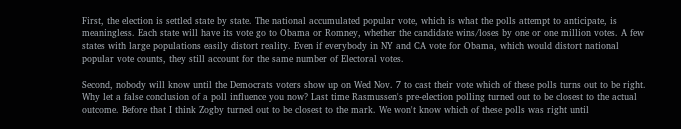First, the election is settled state by state. The national accumulated popular vote, which is what the polls attempt to anticipate, is meaningless. Each state will have its vote go to Obama or Romney, whether the candidate wins/loses by one or one million votes. A few states with large populations easily distort reality. Even if everybody in NY and CA vote for Obama, which would distort national popular vote counts, they still account for the same number of Electoral votes.

Second, nobody will know until the Democrats voters show up on Wed Nov. 7 to cast their vote which of these polls turns out to be right. Why let a false conclusion of a poll influence you now? Last time Rasmussen's pre-election polling turned out to be closest to the actual outcome. Before that I think Zogby turned out to be closest to the mark. We won't know which of these polls was right until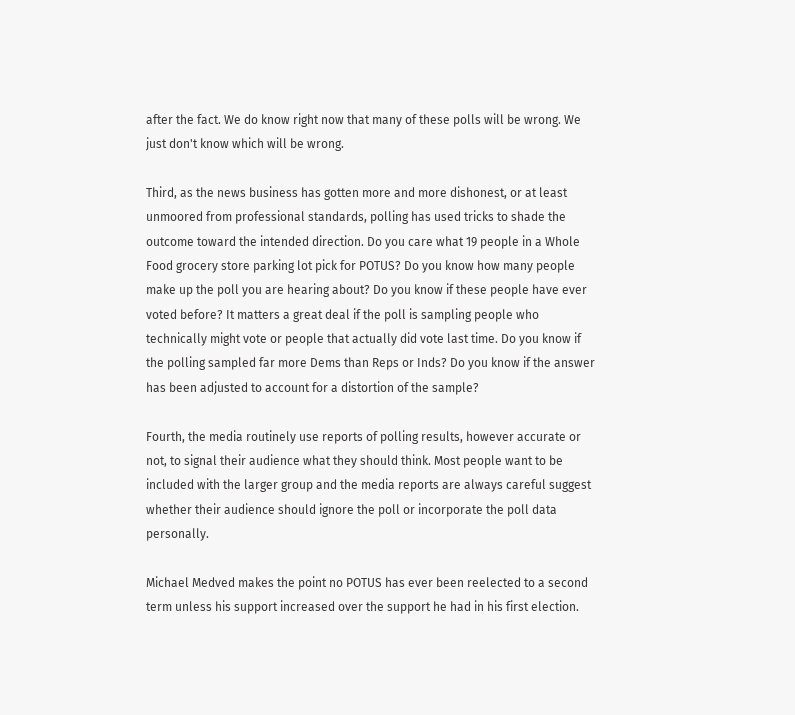after the fact. We do know right now that many of these polls will be wrong. We just don't know which will be wrong.

Third, as the news business has gotten more and more dishonest, or at least unmoored from professional standards, polling has used tricks to shade the outcome toward the intended direction. Do you care what 19 people in a Whole Food grocery store parking lot pick for POTUS? Do you know how many people make up the poll you are hearing about? Do you know if these people have ever voted before? It matters a great deal if the poll is sampling people who technically might vote or people that actually did vote last time. Do you know if the polling sampled far more Dems than Reps or Inds? Do you know if the answer has been adjusted to account for a distortion of the sample?

Fourth, the media routinely use reports of polling results, however accurate or not, to signal their audience what they should think. Most people want to be included with the larger group and the media reports are always careful suggest whether their audience should ignore the poll or incorporate the poll data personally.

Michael Medved makes the point no POTUS has ever been reelected to a second term unless his support increased over the support he had in his first election.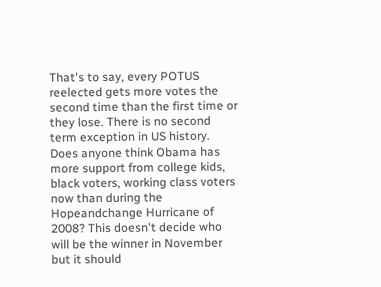That's to say, every POTUS reelected gets more votes the second time than the first time or they lose. There is no second term exception in US history. Does anyone think Obama has more support from college kids, black voters, working class voters now than during the Hopeandchange Hurricane of 2008? This doesn't decide who will be the winner in November but it should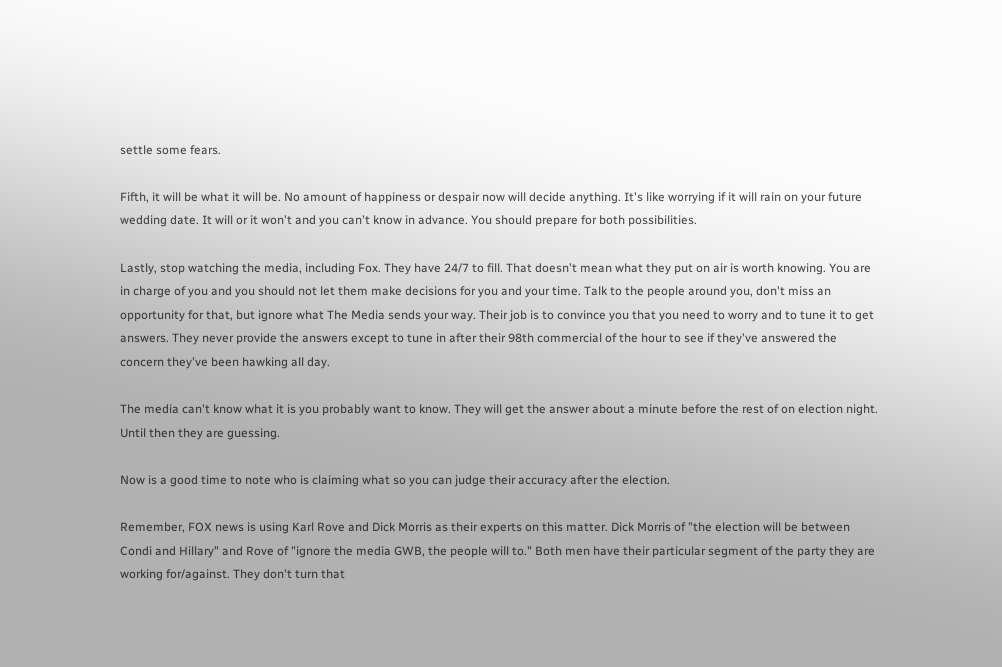settle some fears.

Fifth, it will be what it will be. No amount of happiness or despair now will decide anything. It's like worrying if it will rain on your future wedding date. It will or it won't and you can't know in advance. You should prepare for both possibilities.

Lastly, stop watching the media, including Fox. They have 24/7 to fill. That doesn't mean what they put on air is worth knowing. You are in charge of you and you should not let them make decisions for you and your time. Talk to the people around you, don't miss an opportunity for that, but ignore what The Media sends your way. Their job is to convince you that you need to worry and to tune it to get answers. They never provide the answers except to tune in after their 98th commercial of the hour to see if they've answered the concern they've been hawking all day.

The media can't know what it is you probably want to know. They will get the answer about a minute before the rest of on election night. Until then they are guessing.

Now is a good time to note who is claiming what so you can judge their accuracy after the election.

Remember, FOX news is using Karl Rove and Dick Morris as their experts on this matter. Dick Morris of "the election will be between Condi and Hillary" and Rove of "ignore the media GWB, the people will to." Both men have their particular segment of the party they are working for/against. They don't turn that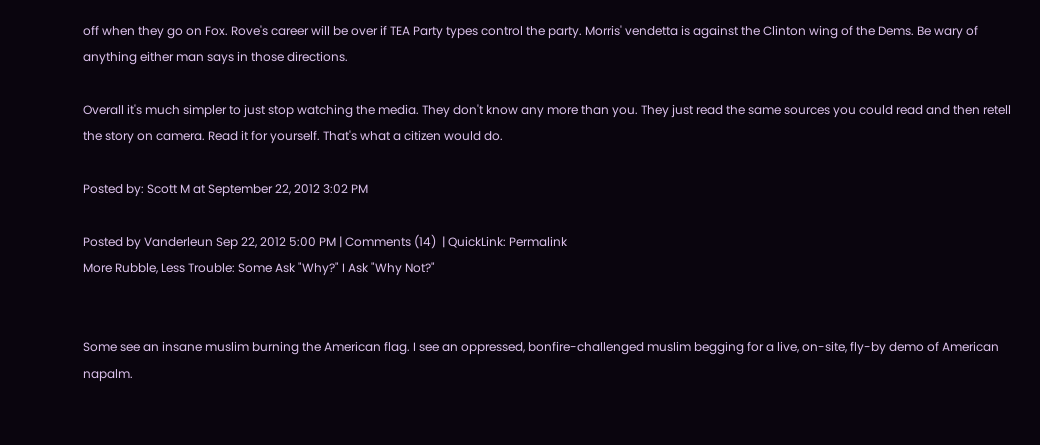off when they go on Fox. Rove's career will be over if TEA Party types control the party. Morris' vendetta is against the Clinton wing of the Dems. Be wary of anything either man says in those directions.

Overall it's much simpler to just stop watching the media. They don't know any more than you. They just read the same sources you could read and then retell the story on camera. Read it for yourself. That's what a citizen would do.

Posted by: Scott M at September 22, 2012 3:02 PM

Posted by Vanderleun Sep 22, 2012 5:00 PM | Comments (14)  | QuickLink: Permalink
More Rubble, Less Trouble: Some Ask "Why?" I Ask "Why Not?"


Some see an insane muslim burning the American flag. I see an oppressed, bonfire-challenged muslim begging for a live, on-site, fly-by demo of American napalm.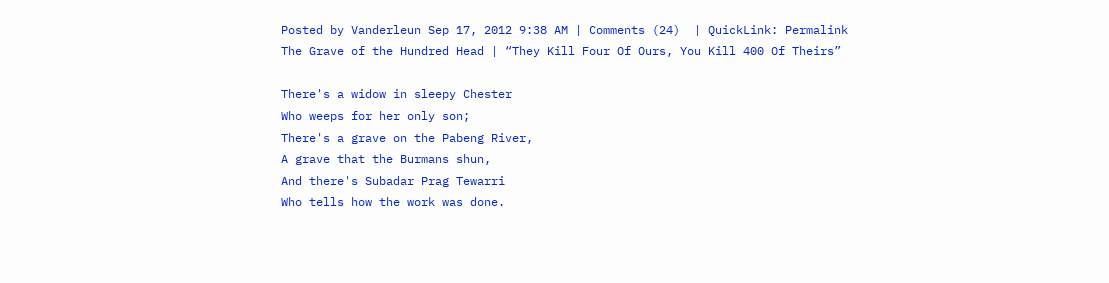Posted by Vanderleun Sep 17, 2012 9:38 AM | Comments (24)  | QuickLink: Permalink
The Grave of the Hundred Head | “They Kill Four Of Ours, You Kill 400 Of Theirs”

There's a widow in sleepy Chester
Who weeps for her only son;
There's a grave on the Pabeng River,
A grave that the Burmans shun,
And there's Subadar Prag Tewarri
Who tells how the work was done.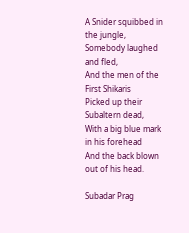A Snider squibbed in the jungle,
Somebody laughed and fled,
And the men of the First Shikaris
Picked up their Subaltern dead,
With a big blue mark in his forehead
And the back blown out of his head.

Subadar Prag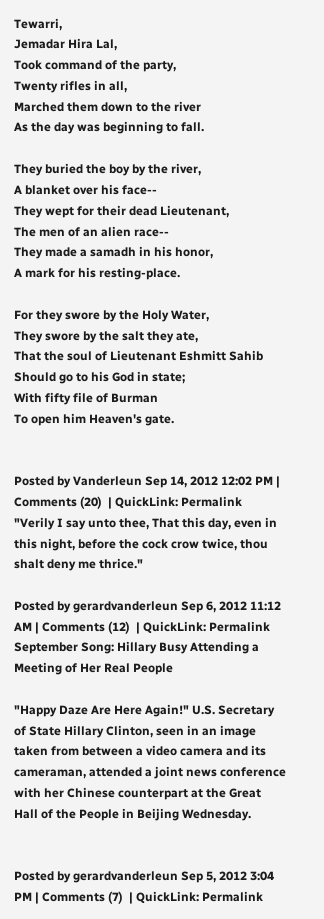Tewarri,
Jemadar Hira Lal,
Took command of the party,
Twenty rifles in all,
Marched them down to the river
As the day was beginning to fall.

They buried the boy by the river,
A blanket over his face--
They wept for their dead Lieutenant,
The men of an alien race--
They made a samadh in his honor,
A mark for his resting-place.

For they swore by the Holy Water,
They swore by the salt they ate,
That the soul of Lieutenant Eshmitt Sahib
Should go to his God in state;
With fifty file of Burman
To open him Heaven's gate.


Posted by Vanderleun Sep 14, 2012 12:02 PM | Comments (20)  | QuickLink: Permalink
"Verily I say unto thee, That this day, even in this night, before the cock crow twice, thou shalt deny me thrice."

Posted by gerardvanderleun Sep 6, 2012 11:12 AM | Comments (12)  | QuickLink: Permalink
September Song: Hillary Busy Attending a Meeting of Her Real People

"Happy Daze Are Here Again!" U.S. Secretary of State Hillary Clinton, seen in an image taken from between a video camera and its cameraman, attended a joint news conference with her Chinese counterpart at the Great Hall of the People in Beijing Wednesday.


Posted by gerardvanderleun Sep 5, 2012 3:04 PM | Comments (7)  | QuickLink: Permalink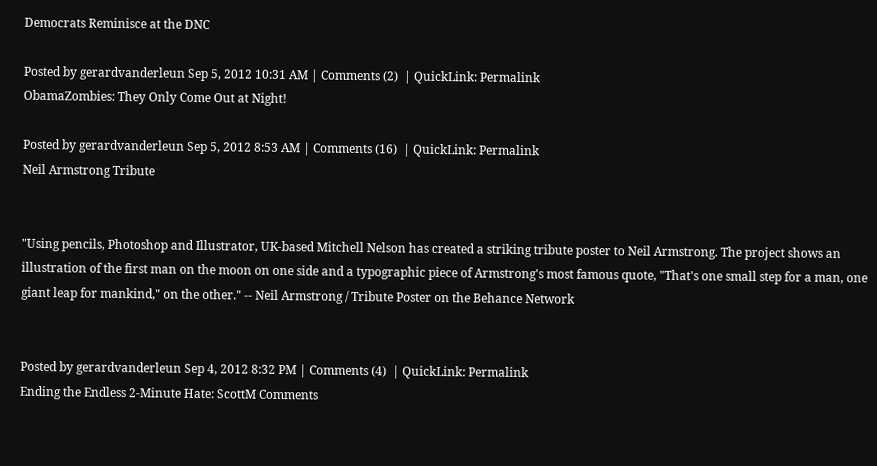Democrats Reminisce at the DNC

Posted by gerardvanderleun Sep 5, 2012 10:31 AM | Comments (2)  | QuickLink: Permalink
ObamaZombies: They Only Come Out at Night!

Posted by gerardvanderleun Sep 5, 2012 8:53 AM | Comments (16)  | QuickLink: Permalink
Neil Armstrong Tribute


"Using pencils, Photoshop and Illustrator, UK-based Mitchell Nelson has created a striking tribute poster to Neil Armstrong. The project shows an illustration of the first man on the moon on one side and a typographic piece of Armstrong's most famous quote, "That's one small step for a man, one giant leap for mankind," on the other." -- Neil Armstrong / Tribute Poster on the Behance Network


Posted by gerardvanderleun Sep 4, 2012 8:32 PM | Comments (4)  | QuickLink: Permalink
Ending the Endless 2-Minute Hate: ScottM Comments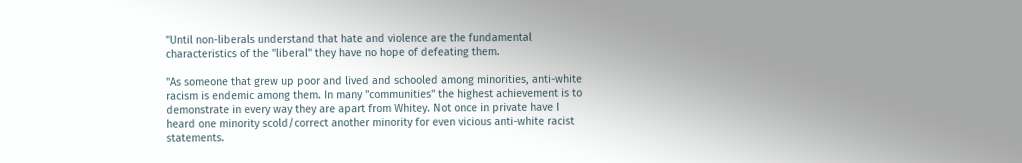"Until non-liberals understand that hate and violence are the fundamental characteristics of the "liberal" they have no hope of defeating them.

"As someone that grew up poor and lived and schooled among minorities, anti-white racism is endemic among them. In many "communities" the highest achievement is to demonstrate in every way they are apart from Whitey. Not once in private have I heard one minority scold/correct another minority for even vicious anti-white racist statements.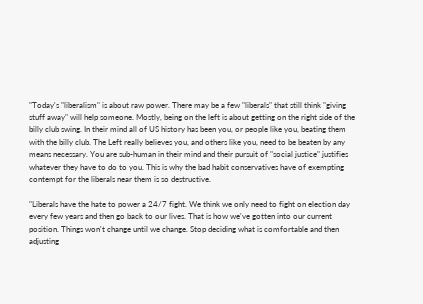"Today's "liberalism" is about raw power. There may be a few "liberals" that still think "giving stuff away" will help someone. Mostly, being on the left is about getting on the right side of the billy club swing. In their mind all of US history has been you, or people like you, beating them with the billy club. The Left really believes you, and others like you, need to be beaten by any means necessary. You are sub-human in their mind and their pursuit of "social justice" justifies whatever they have to do to you. This is why the bad habit conservatives have of exempting contempt for the liberals near them is so destructive.

"Liberals have the hate to power a 24/7 fight. We think we only need to fight on election day every few years and then go back to our lives. That is how we've gotten into our current position. Things won't change until we change. Stop deciding what is comfortable and then adjusting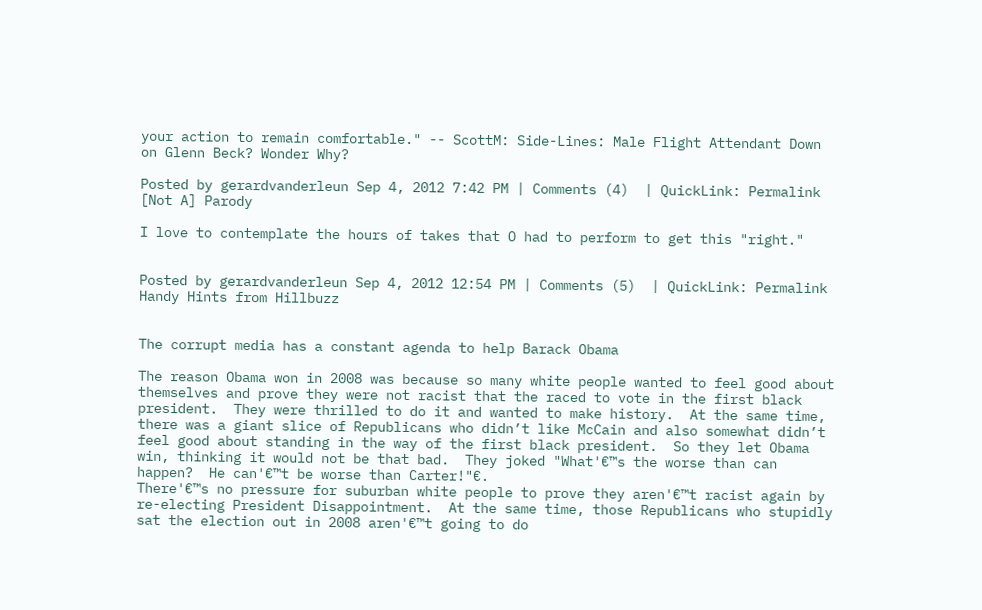your action to remain comfortable." -- ScottM: Side-Lines: Male Flight Attendant Down on Glenn Beck? Wonder Why?

Posted by gerardvanderleun Sep 4, 2012 7:42 PM | Comments (4)  | QuickLink: Permalink
[Not A] Parody

I love to contemplate the hours of takes that O had to perform to get this "right."


Posted by gerardvanderleun Sep 4, 2012 12:54 PM | Comments (5)  | QuickLink: Permalink
Handy Hints from Hillbuzz


The corrupt media has a constant agenda to help Barack Obama

The reason Obama won in 2008 was because so many white people wanted to feel good about themselves and prove they were not racist that the raced to vote in the first black president.  They were thrilled to do it and wanted to make history.  At the same time, there was a giant slice of Republicans who didn’t like McCain and also somewhat didn’t feel good about standing in the way of the first black president.  So they let Obama win, thinking it would not be that bad.  They joked "What'€™s the worse than can happen?  He can'€™t be worse than Carter!"€.
There'€™s no pressure for suburban white people to prove they aren'€™t racist again by re-electing President Disappointment.  At the same time, those Republicans who stupidly sat the election out in 2008 aren'€™t going to do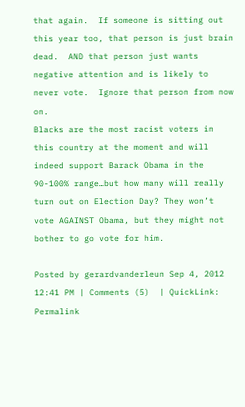that again.  If someone is sitting out this year too, that person is just brain dead.  AND that person just wants negative attention and is likely to never vote.  Ignore that person from now on.
Blacks are the most racist voters in this country at the moment and will indeed support Barack Obama in the 90-100% range…but how many will really turn out on Election Day? They won’t vote AGAINST Obama, but they might not bother to go vote for him.

Posted by gerardvanderleun Sep 4, 2012 12:41 PM | Comments (5)  | QuickLink: Permalink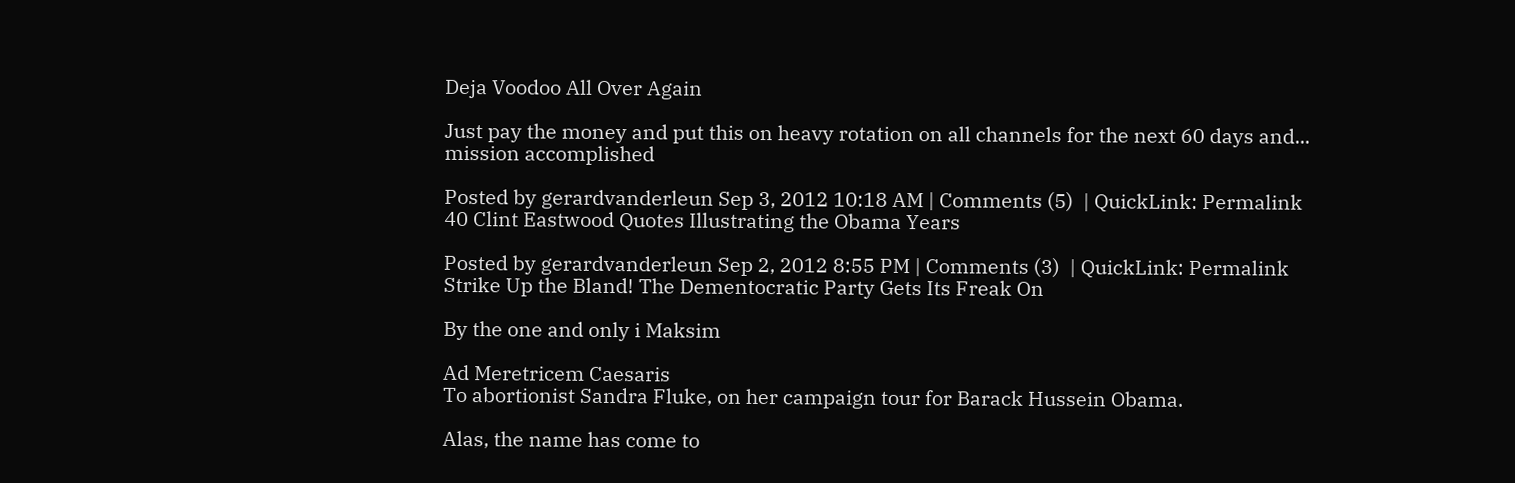Deja Voodoo All Over Again

Just pay the money and put this on heavy rotation on all channels for the next 60 days and... mission accomplished

Posted by gerardvanderleun Sep 3, 2012 10:18 AM | Comments (5)  | QuickLink: Permalink
40 Clint Eastwood Quotes Illustrating the Obama Years

Posted by gerardvanderleun Sep 2, 2012 8:55 PM | Comments (3)  | QuickLink: Permalink
Strike Up the Bland! The Dementocratic Party Gets Its Freak On

By the one and only i Maksim

Ad Meretricem Caesaris
To abortionist Sandra Fluke, on her campaign tour for Barack Hussein Obama.

Alas, the name has come to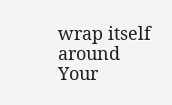wrap itself around
Your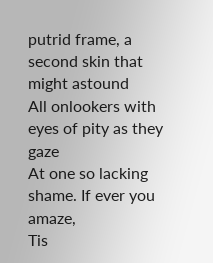putrid frame, a second skin that might astound
All onlookers with eyes of pity as they gaze
At one so lacking shame. If ever you amaze,
Tis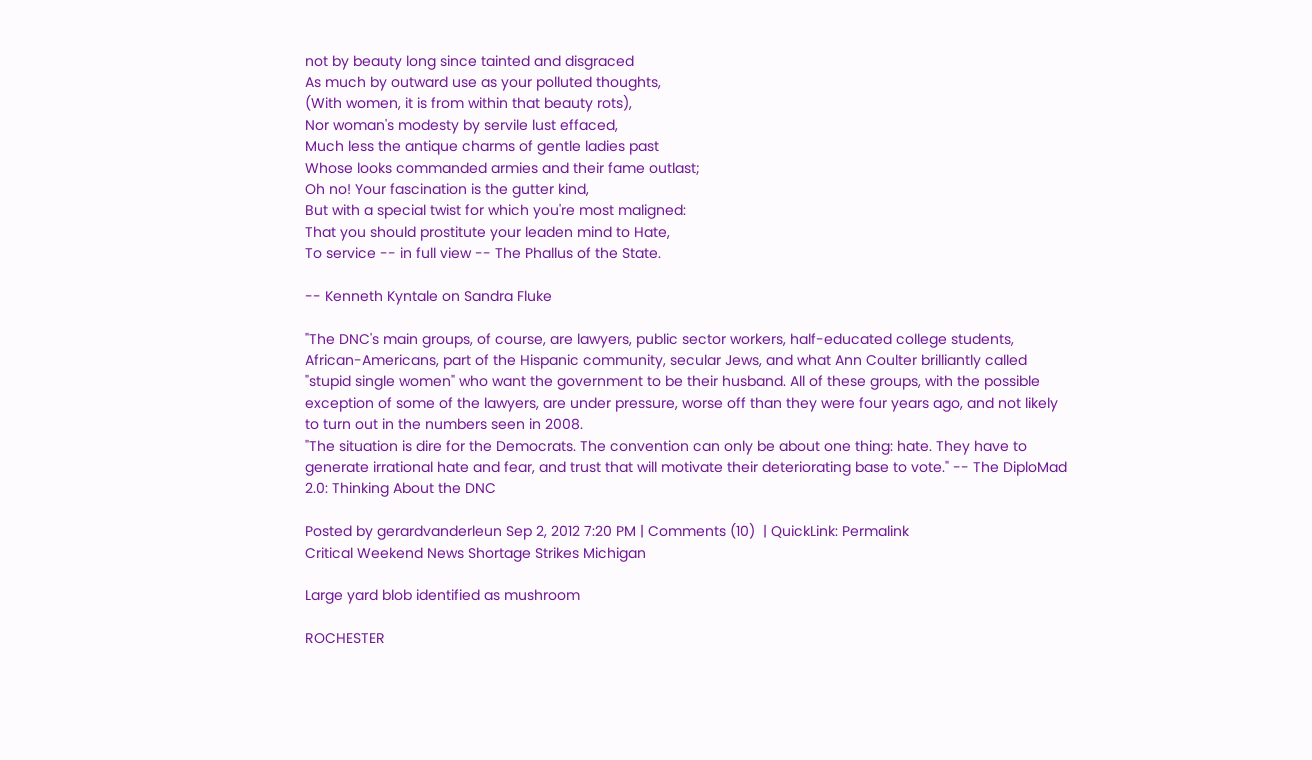not by beauty long since tainted and disgraced
As much by outward use as your polluted thoughts,
(With women, it is from within that beauty rots),
Nor woman's modesty by servile lust effaced,
Much less the antique charms of gentle ladies past
Whose looks commanded armies and their fame outlast;
Oh no! Your fascination is the gutter kind,
But with a special twist for which you're most maligned:
That you should prostitute your leaden mind to Hate,
To service -- in full view -- The Phallus of the State.

-- Kenneth Kyntale on Sandra Fluke

"The DNC's main groups, of course, are lawyers, public sector workers, half-educated college students, African-Americans, part of the Hispanic community, secular Jews, and what Ann Coulter brilliantly called "stupid single women" who want the government to be their husband. All of these groups, with the possible exception of some of the lawyers, are under pressure, worse off than they were four years ago, and not likely to turn out in the numbers seen in 2008.
"The situation is dire for the Democrats. The convention can only be about one thing: hate. They have to generate irrational hate and fear, and trust that will motivate their deteriorating base to vote." -- The DiploMad 2.0: Thinking About the DNC

Posted by gerardvanderleun Sep 2, 2012 7:20 PM | Comments (10)  | QuickLink: Permalink
Critical Weekend News Shortage Strikes Michigan

Large yard blob identified as mushroom

ROCHESTER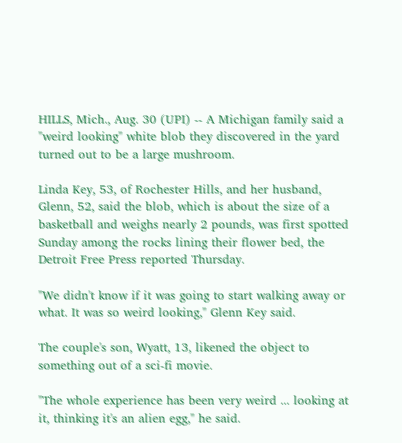HILLS, Mich., Aug. 30 (UPI) -- A Michigan family said a "weird looking" white blob they discovered in the yard turned out to be a large mushroom.

Linda Key, 53, of Rochester Hills, and her husband, Glenn, 52, said the blob, which is about the size of a basketball and weighs nearly 2 pounds, was first spotted Sunday among the rocks lining their flower bed, the Detroit Free Press reported Thursday.

"We didn't know if it was going to start walking away or what. It was so weird looking," Glenn Key said.

The couple's son, Wyatt, 13, likened the object to something out of a sci-fi movie.

"The whole experience has been very weird ... looking at it, thinking it's an alien egg," he said.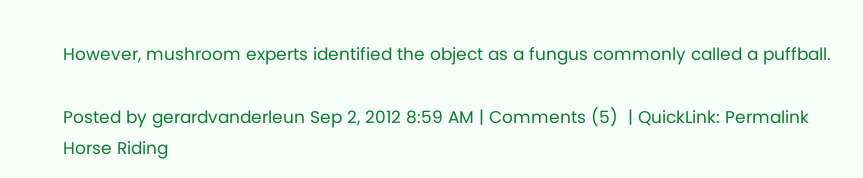However, mushroom experts identified the object as a fungus commonly called a puffball.

Posted by gerardvanderleun Sep 2, 2012 8:59 AM | Comments (5)  | QuickLink: Permalink
Horse Riding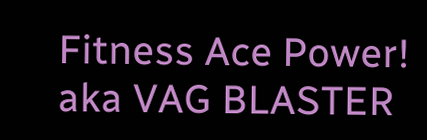Fitness Ace Power! aka VAG BLASTER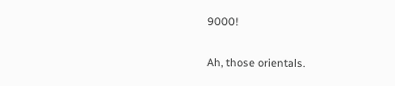9000!

Ah, those orientals.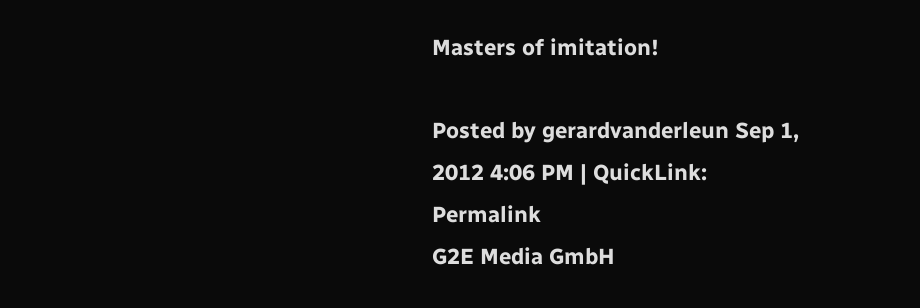Masters of imitation!

Posted by gerardvanderleun Sep 1, 2012 4:06 PM | QuickLink: Permalink
G2E Media GmbH